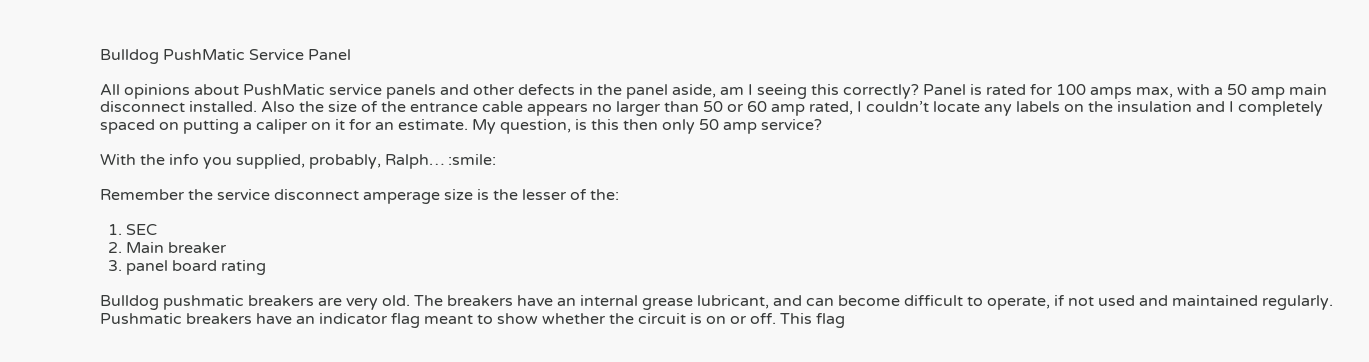Bulldog PushMatic Service Panel

All opinions about PushMatic service panels and other defects in the panel aside, am I seeing this correctly? Panel is rated for 100 amps max, with a 50 amp main disconnect installed. Also the size of the entrance cable appears no larger than 50 or 60 amp rated, I couldn’t locate any labels on the insulation and I completely spaced on putting a caliper on it for an estimate. My question, is this then only 50 amp service?

With the info you supplied, probably, Ralph… :smile:

Remember the service disconnect amperage size is the lesser of the:

  1. SEC
  2. Main breaker
  3. panel board rating

Bulldog pushmatic breakers are very old. The breakers have an internal grease lubricant, and can become difficult to operate, if not used and maintained regularly. Pushmatic breakers have an indicator flag meant to show whether the circuit is on or off. This flag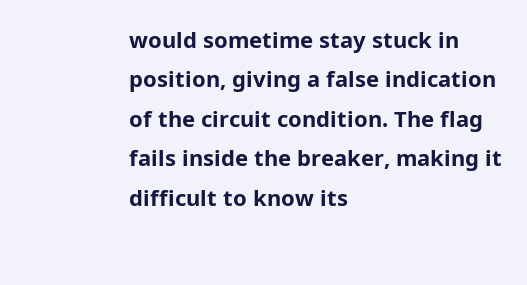would sometime stay stuck in position, giving a false indication of the circuit condition. The flag fails inside the breaker, making it difficult to know its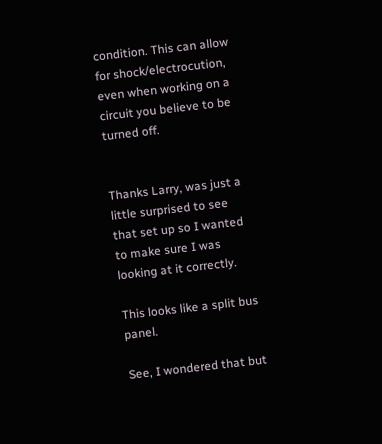condition. This can allow for shock/electrocution, even when working on a circuit you believe to be turned off.


Thanks Larry, was just a little surprised to see that set up so I wanted to make sure I was looking at it correctly.

This looks like a split bus panel.

See, I wondered that but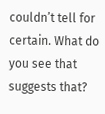couldn’t tell for certain. What do you see that suggests that?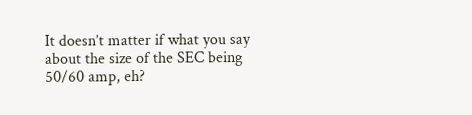It doesn’t matter if what you say about the size of the SEC being 50/60 amp, eh?